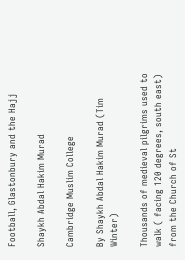Football, Glastonbury and the Hajj

Shaykh Abdal Hakim Murad

Cambridge Muslim College

By Shaykh Abdal Hakim Murad (Tim Winter)

Thousands of medieval pilgrims used to walk ( facing 120 degrees, south east) from the Church of St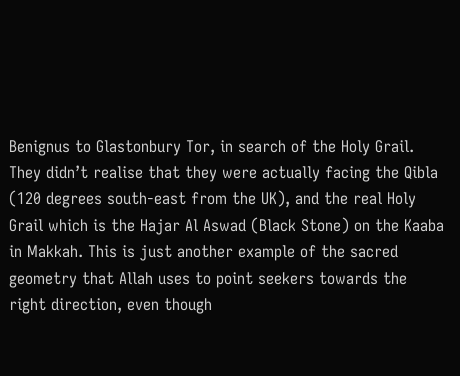Benignus to Glastonbury Tor, in search of the Holy Grail. They didn’t realise that they were actually facing the Qibla (120 degrees south-east from the UK), and the real Holy Grail which is the Hajar Al Aswad (Black Stone) on the Kaaba in Makkah. This is just another example of the sacred geometry that Allah uses to point seekers towards the right direction, even though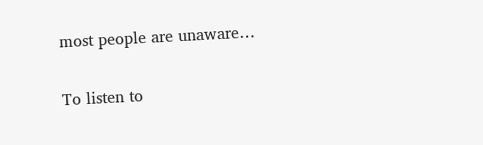most people are unaware…

To listen to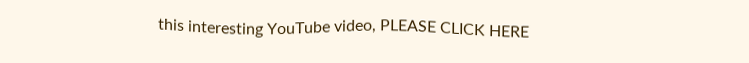this interesting YouTube video, PLEASE CLICK HERE